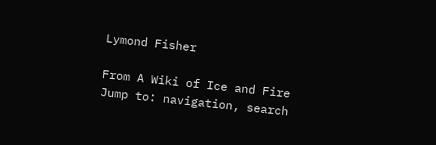Lymond Fisher

From A Wiki of Ice and Fire
Jump to: navigation, search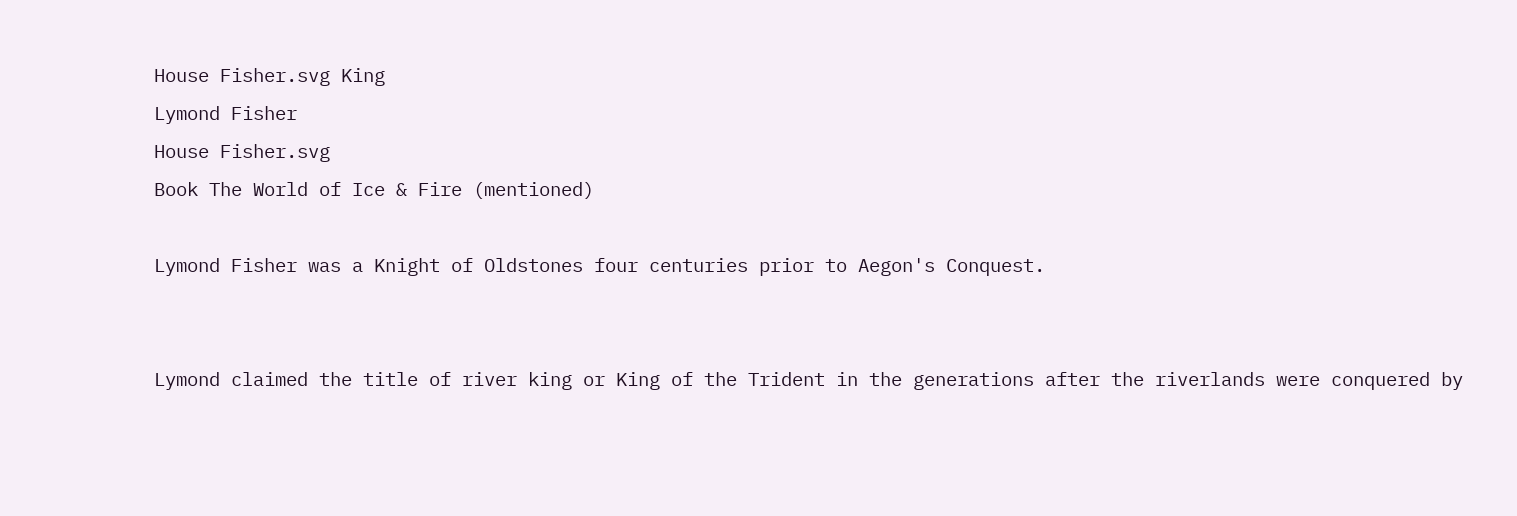House Fisher.svg King
Lymond Fisher
House Fisher.svg
Book The World of Ice & Fire (mentioned)

Lymond Fisher was a Knight of Oldstones four centuries prior to Aegon's Conquest.


Lymond claimed the title of river king or King of the Trident in the generations after the riverlands were conquered by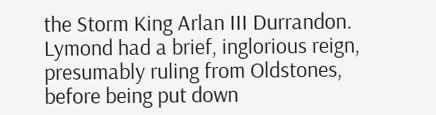the Storm King Arlan III Durrandon. Lymond had a brief, inglorious reign, presumably ruling from Oldstones, before being put down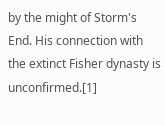by the might of Storm's End. His connection with the extinct Fisher dynasty is unconfirmed.[1]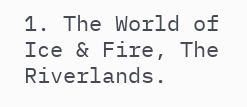1. The World of Ice & Fire, The Riverlands.